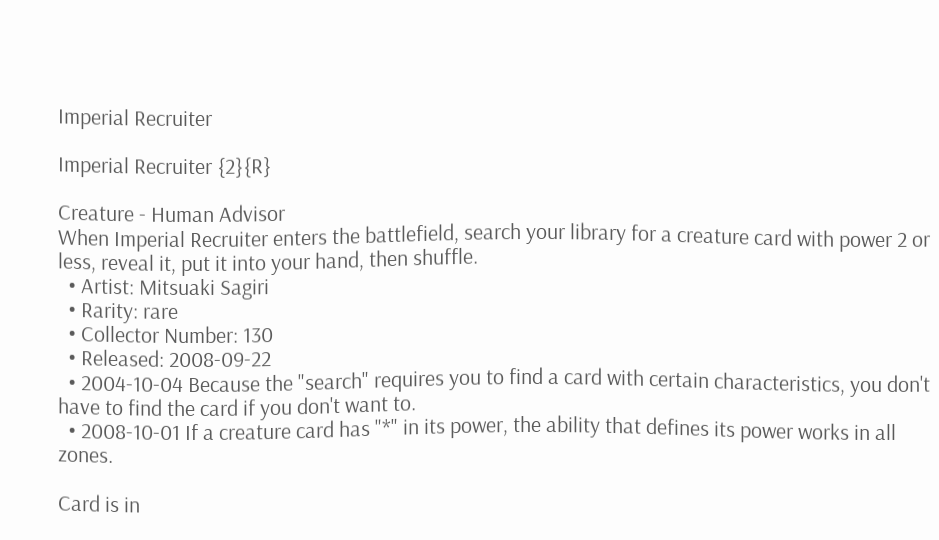Imperial Recruiter

Imperial Recruiter {2}{R}

Creature - Human Advisor
When Imperial Recruiter enters the battlefield, search your library for a creature card with power 2 or less, reveal it, put it into your hand, then shuffle.
  • Artist: Mitsuaki Sagiri
  • Rarity: rare
  • Collector Number: 130
  • Released: 2008-09-22
  • 2004-10-04 Because the "search" requires you to find a card with certain characteristics, you don't have to find the card if you don't want to.
  • 2008-10-01 If a creature card has "*" in its power, the ability that defines its power works in all zones.

Card is in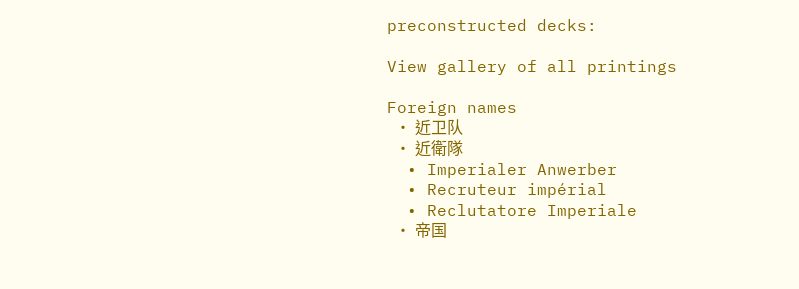preconstructed decks:

View gallery of all printings

Foreign names
  • 近卫队
  • 近衛隊
  • Imperialer Anwerber
  • Recruteur impérial
  • Reclutatore Imperiale
  • 帝国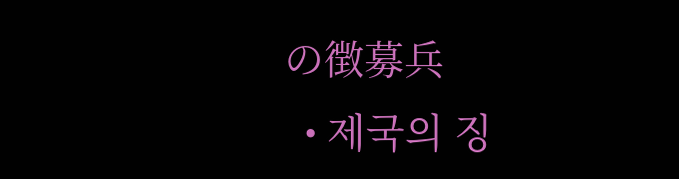の徴募兵
  • 제국의 징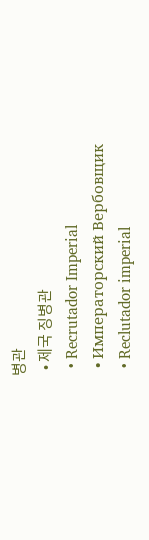병관
  • 제국 징병관
  • Recrutador Imperial
  • Императорский Вербовщик
  • Reclutador imperial